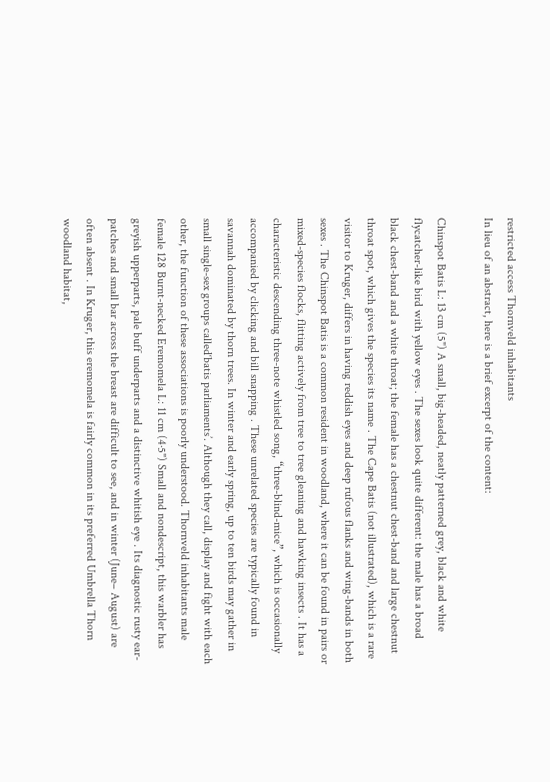restricted access Thornveld inhabitants
In lieu of an abstract, here is a brief excerpt of the content:

Chinspot Batis L: 13 cm (5") A small, big-headed, neatly patterned grey, black and white flycatcher-like bird with yellow eyes . The sexes look quite different: the male has a broad black chest-band and a white throat; the female has a chestnut chest-band and large chestnut throat spot, which gives the species its name . The Cape Batis (not illustrated), which is a rare visitor to Kruger, differs in having reddish eyes and deep rufous flanks and wing-bands in both sexes . The Chinspot Batis is a common resident in woodland, where it can be found in pairs or mixed-species flocks, flitting actively from tree to tree gleaning and hawking insects . It has a characteristic descending three-note whistled song, “three-blind-mice”, which is occasionally accompanied by clicking and bill snapping . These unrelated species are typically found in savannah dominated by thorn trees. In winter and early spring, up to ten birds may gather in small single-sex groups called‘batis parliaments’. Although they call, display and fight with each other, the function of these associations is poorly understood. Thornveld inhabitants male female 128 Burnt-necked Eremomela L: 11 cm (4·5") Small and nondescript, this warbler has greyish upperparts, pale buff underparts and a distinctive whitish eye . Its diagnostic rusty ear-patches and small bar across the breast are difficult to see, and in winter (June– August) are often absent . In Kruger, this eremomela is fairly common in its preferred Umbrella Thorn woodland habitat,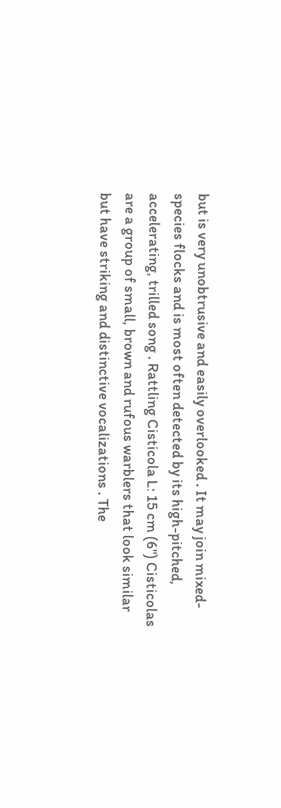but is very unobtrusive and easily overlooked . It may join mixed-species flocks and is most often detected by its high-pitched, accelerating, trilled song . Rattling Cisticola L: 15 cm (6") Cisticolas are a group of small, brown and rufous warblers that look similar but have striking and distinctive vocalizations . The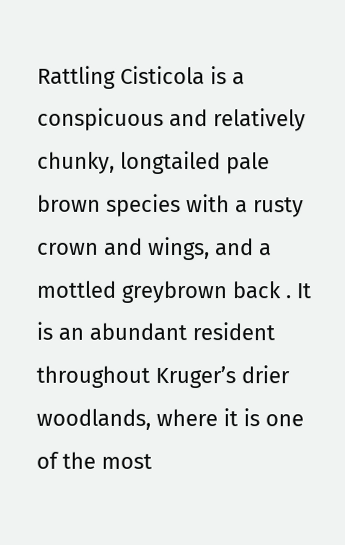Rattling Cisticola is a conspicuous and relatively chunky, longtailed pale brown species with a rusty crown and wings, and a mottled greybrown back . It is an abundant resident throughout Kruger’s drier woodlands, where it is one of the most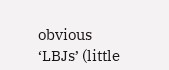obvious ‘LBJs’ (little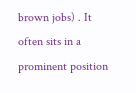brown jobs) . It often sits in a prominent position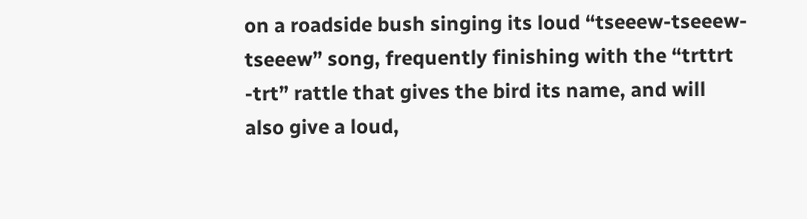on a roadside bush singing its loud “tseeew-tseeew-tseeew” song, frequently finishing with the “trttrt -trt” rattle that gives the bird its name, and will also give a loud,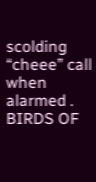scolding “cheee” call when alarmed . BIRDS OF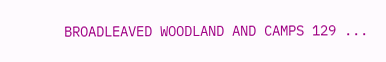BROADLEAVED WOODLAND AND CAMPS 129 ...